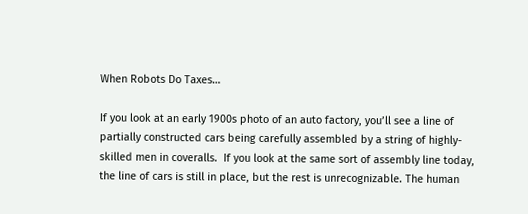When Robots Do Taxes…

If you look at an early 1900s photo of an auto factory, you’ll see a line of partially constructed cars being carefully assembled by a string of highly-skilled men in coveralls.  If you look at the same sort of assembly line today, the line of cars is still in place, but the rest is unrecognizable. The human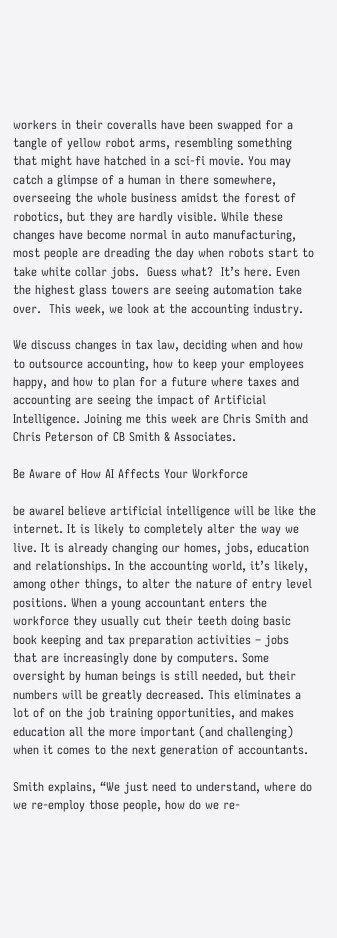workers in their coveralls have been swapped for a tangle of yellow robot arms, resembling something that might have hatched in a sci-fi movie. You may catch a glimpse of a human in there somewhere, overseeing the whole business amidst the forest of robotics, but they are hardly visible. While these changes have become normal in auto manufacturing, most people are dreading the day when robots start to take white collar jobs.  Guess what?  It’s here. Even the highest glass towers are seeing automation take over.  This week, we look at the accounting industry.

We discuss changes in tax law, deciding when and how to outsource accounting, how to keep your employees happy, and how to plan for a future where taxes and accounting are seeing the impact of Artificial Intelligence. Joining me this week are Chris Smith and Chris Peterson of CB Smith & Associates.

Be Aware of How AI Affects Your Workforce

be awareI believe artificial intelligence will be like the internet. It is likely to completely alter the way we live. It is already changing our homes, jobs, education and relationships. In the accounting world, it’s likely, among other things, to alter the nature of entry level positions. When a young accountant enters the workforce they usually cut their teeth doing basic book keeping and tax preparation activities – jobs that are increasingly done by computers. Some oversight by human beings is still needed, but their numbers will be greatly decreased. This eliminates a lot of on the job training opportunities, and makes education all the more important (and challenging) when it comes to the next generation of accountants.

Smith explains, “We just need to understand, where do we re-employ those people, how do we re-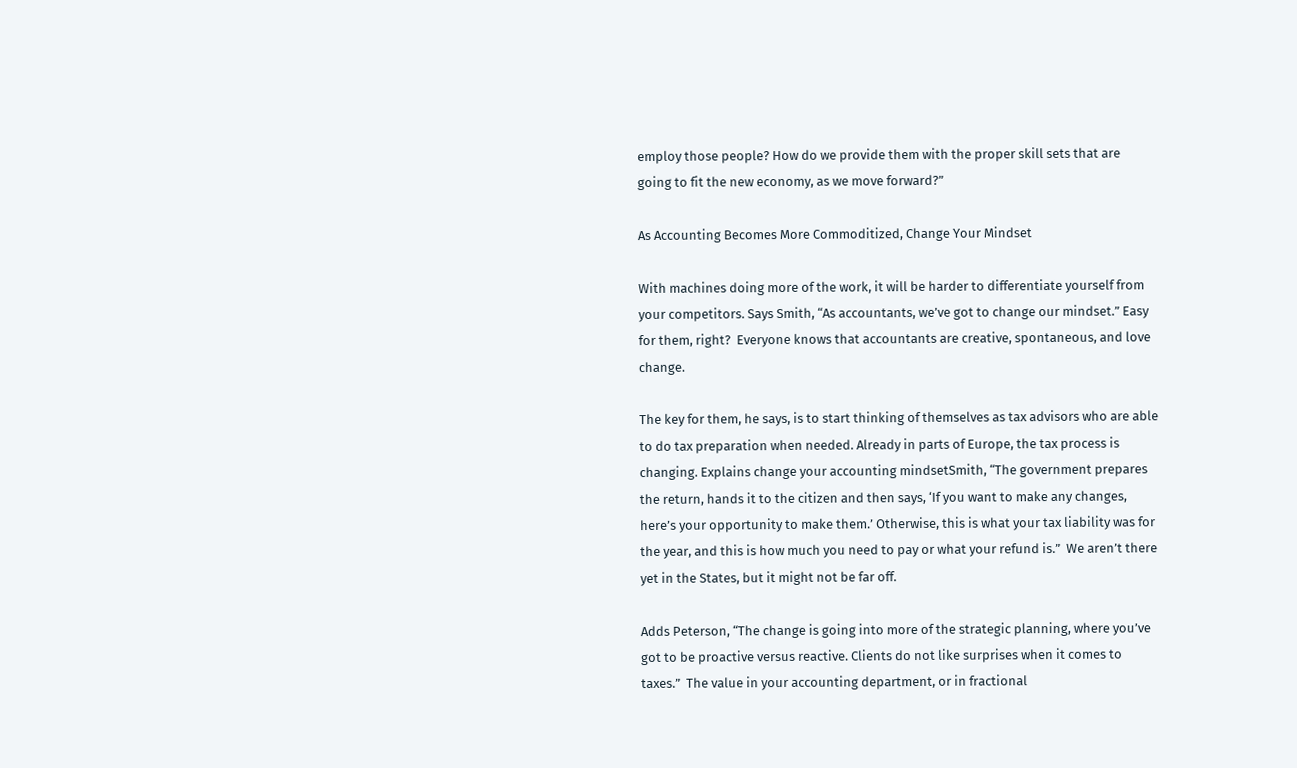employ those people? How do we provide them with the proper skill sets that are going to fit the new economy, as we move forward?”

As Accounting Becomes More Commoditized, Change Your Mindset

With machines doing more of the work, it will be harder to differentiate yourself from your competitors. Says Smith, “As accountants, we’ve got to change our mindset.” Easy for them, right?  Everyone knows that accountants are creative, spontaneous, and love change.

The key for them, he says, is to start thinking of themselves as tax advisors who are able to do tax preparation when needed. Already in parts of Europe, the tax process is changing. Explains change your accounting mindsetSmith, “The government prepares the return, hands it to the citizen and then says, ‘If you want to make any changes, here’s your opportunity to make them.’ Otherwise, this is what your tax liability was for the year, and this is how much you need to pay or what your refund is.”  We aren’t there yet in the States, but it might not be far off.

Adds Peterson, “The change is going into more of the strategic planning, where you’ve got to be proactive versus reactive. Clients do not like surprises when it comes to taxes.”  The value in your accounting department, or in fractional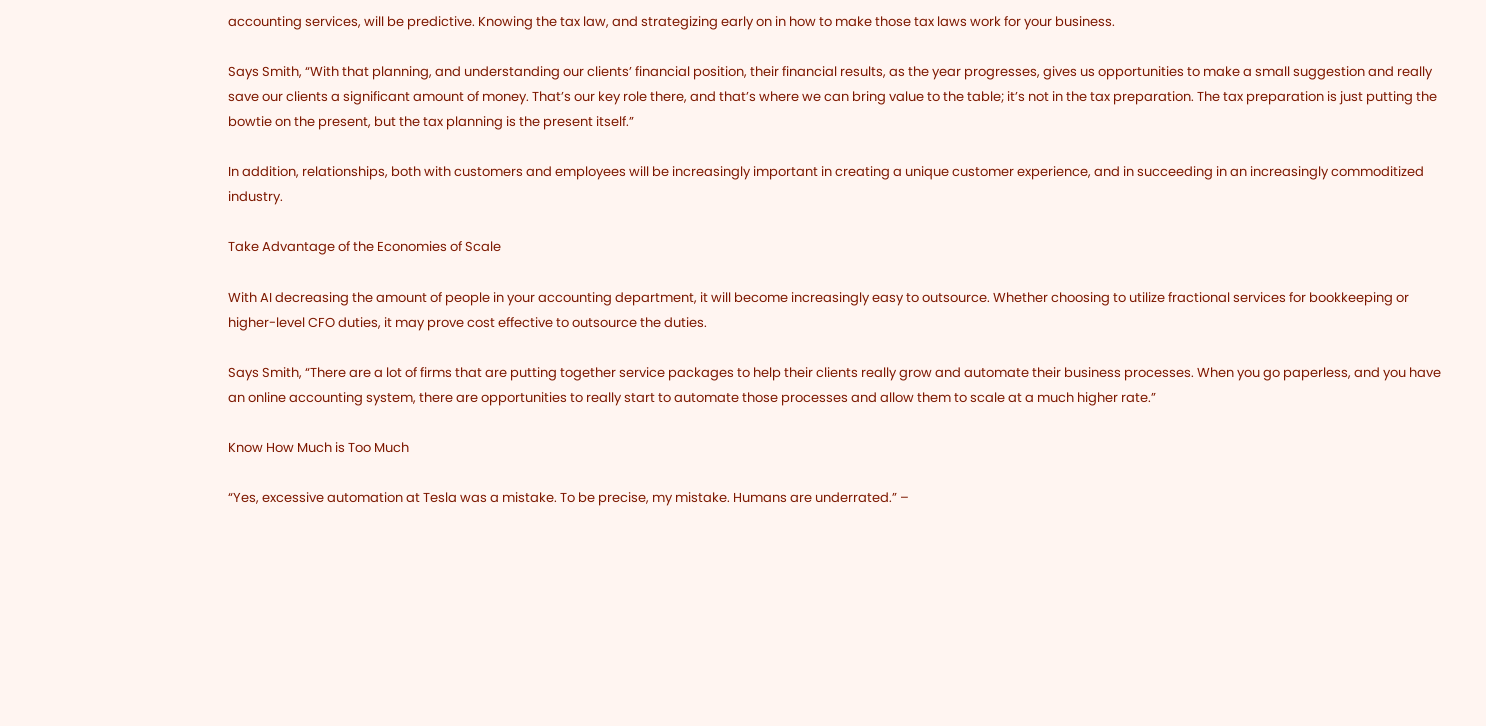accounting services, will be predictive. Knowing the tax law, and strategizing early on in how to make those tax laws work for your business.

Says Smith, “With that planning, and understanding our clients’ financial position, their financial results, as the year progresses, gives us opportunities to make a small suggestion and really save our clients a significant amount of money. That’s our key role there, and that’s where we can bring value to the table; it’s not in the tax preparation. The tax preparation is just putting the bowtie on the present, but the tax planning is the present itself.”

In addition, relationships, both with customers and employees will be increasingly important in creating a unique customer experience, and in succeeding in an increasingly commoditized industry.

Take Advantage of the Economies of Scale

With AI decreasing the amount of people in your accounting department, it will become increasingly easy to outsource. Whether choosing to utilize fractional services for bookkeeping or higher-level CFO duties, it may prove cost effective to outsource the duties.

Says Smith, “There are a lot of firms that are putting together service packages to help their clients really grow and automate their business processes. When you go paperless, and you have an online accounting system, there are opportunities to really start to automate those processes and allow them to scale at a much higher rate.”

Know How Much is Too Much

“Yes, excessive automation at Tesla was a mistake. To be precise, my mistake. Humans are underrated.” –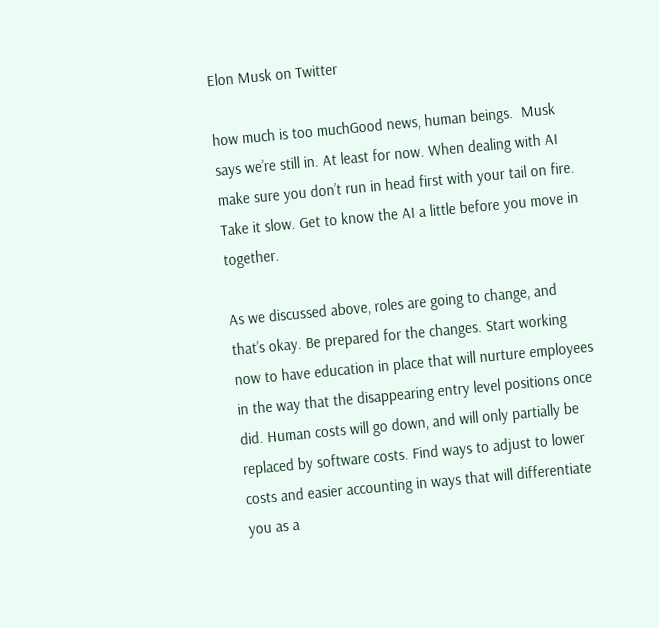Elon Musk on Twitter

how much is too muchGood news, human beings.  Musk says we’re still in. At least for now. When dealing with AI make sure you don’t run in head first with your tail on fire. Take it slow. Get to know the AI a little before you move in together.

As we discussed above, roles are going to change, and that’s okay. Be prepared for the changes. Start working now to have education in place that will nurture employees in the way that the disappearing entry level positions once did. Human costs will go down, and will only partially be replaced by software costs. Find ways to adjust to lower costs and easier accounting in ways that will differentiate you as a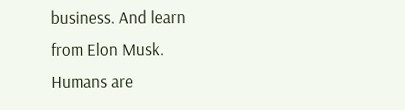business. And learn from Elon Musk. Humans are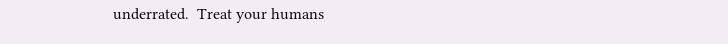underrated.  Treat your humans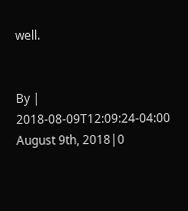well.


By | 2018-08-09T12:09:24-04:00 August 9th, 2018|0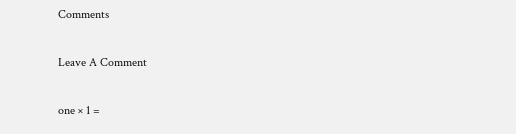Comments

Leave A Comment

one × 1 =